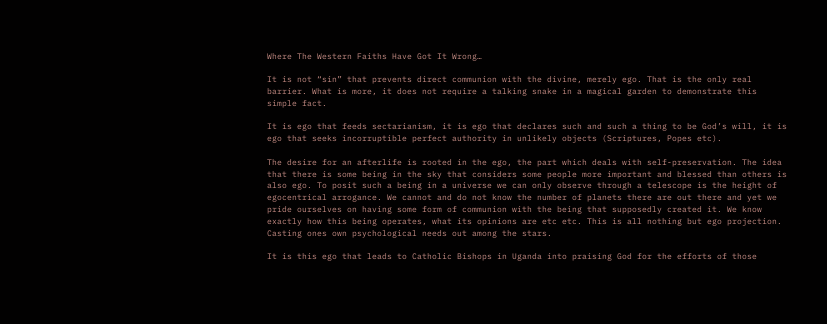Where The Western Faiths Have Got It Wrong…

It is not “sin” that prevents direct communion with the divine, merely ego. That is the only real barrier. What is more, it does not require a talking snake in a magical garden to demonstrate this simple fact.

It is ego that feeds sectarianism, it is ego that declares such and such a thing to be God’s will, it is ego that seeks incorruptible perfect authority in unlikely objects (Scriptures, Popes etc).

The desire for an afterlife is rooted in the ego, the part which deals with self-preservation. The idea that there is some being in the sky that considers some people more important and blessed than others is also ego. To posit such a being in a universe we can only observe through a telescope is the height of egocentrical arrogance. We cannot and do not know the number of planets there are out there and yet we pride ourselves on having some form of communion with the being that supposedly created it. We know exactly how this being operates, what its opinions are etc etc. This is all nothing but ego projection. Casting ones own psychological needs out among the stars.

It is this ego that leads to Catholic Bishops in Uganda into praising God for the efforts of those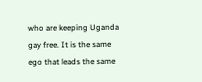who are keeping Uganda gay free. It is the same ego that leads the same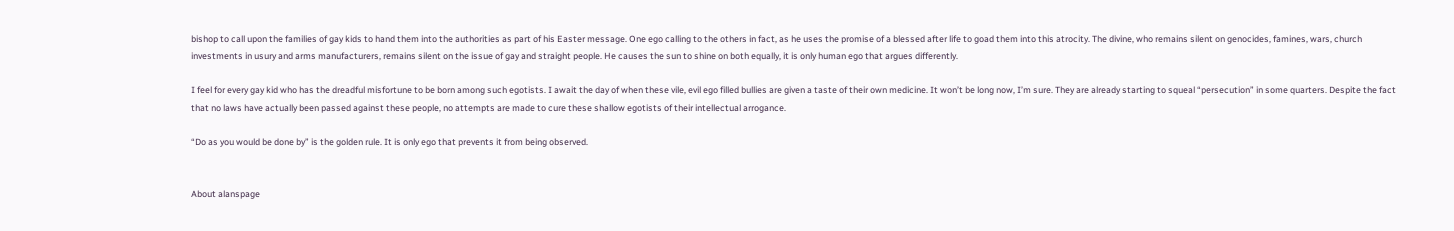bishop to call upon the families of gay kids to hand them into the authorities as part of his Easter message. One ego calling to the others in fact, as he uses the promise of a blessed after life to goad them into this atrocity. The divine, who remains silent on genocides, famines, wars, church investments in usury and arms manufacturers, remains silent on the issue of gay and straight people. He causes the sun to shine on both equally, it is only human ego that argues differently.

I feel for every gay kid who has the dreadful misfortune to be born among such egotists. I await the day of when these vile, evil ego filled bullies are given a taste of their own medicine. It won’t be long now, I’m sure. They are already starting to squeal “persecution” in some quarters. Despite the fact that no laws have actually been passed against these people, no attempts are made to cure these shallow egotists of their intellectual arrogance.

“Do as you would be done by” is the golden rule. It is only ego that prevents it from being observed.


About alanspage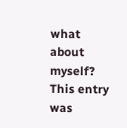what about myself?
This entry was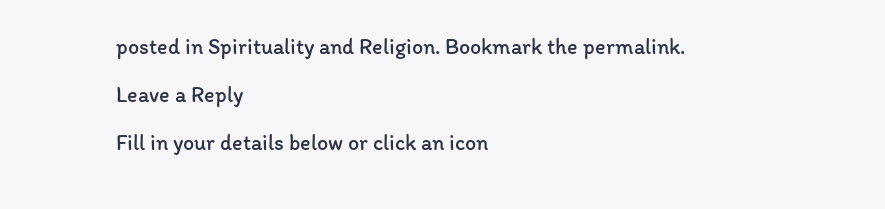posted in Spirituality and Religion. Bookmark the permalink.

Leave a Reply

Fill in your details below or click an icon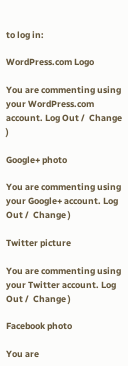to log in:

WordPress.com Logo

You are commenting using your WordPress.com account. Log Out /  Change )

Google+ photo

You are commenting using your Google+ account. Log Out /  Change )

Twitter picture

You are commenting using your Twitter account. Log Out /  Change )

Facebook photo

You are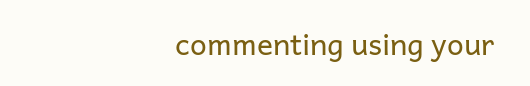commenting using your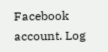Facebook account. Log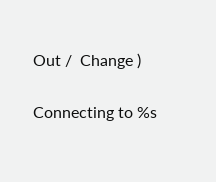Out /  Change )

Connecting to %s